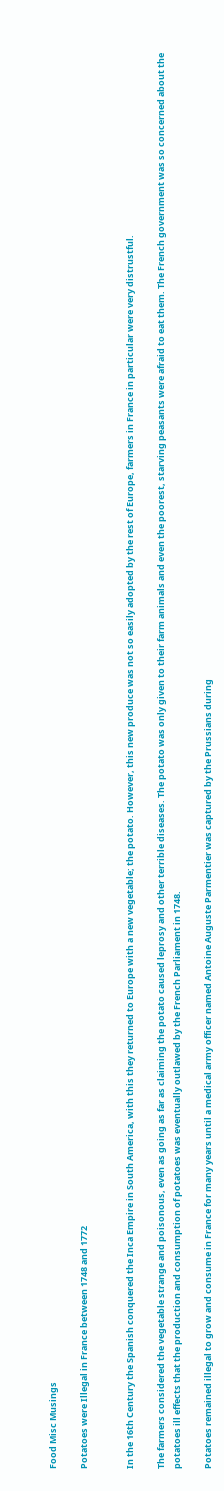Food Misc Musings

Potatoes were Illegal in France between 1748 and 1772


In the 16th Century the Spanish conquered the Inca Empire in South America, with this they returned to Europe with a new vegetable; the potato. However, this new produce was not so easily adopted by the rest of Europe, farmers in France in particular were very distrustful.

The farmers considered the vegetable strange and poisonous, even as going as far as claiming the potato caused leprosy and other terrible diseases. The potato was only given to their farm animals and even the poorest, starving peasants were afraid to eat them. The French government was so concerned about the potatoes ill effects that the production and consumption of potatoes was eventually outlawed by the French Parliament in 1748.

Potatoes remained illegal to grow and consume in France for many years until a medical army officer named Antoine Auguste Parmentier was captured by the Prussians during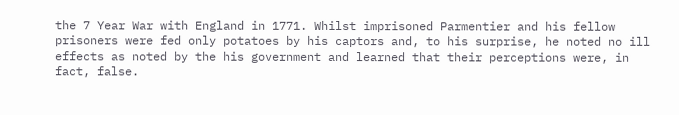the 7 Year War with England in 1771. Whilst imprisoned Parmentier and his fellow prisoners were fed only potatoes by his captors and, to his surprise, he noted no ill effects as noted by the his government and learned that their perceptions were, in fact, false.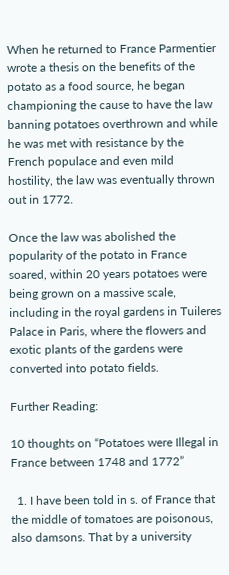When he returned to France Parmentier wrote a thesis on the benefits of the potato as a food source, he began championing the cause to have the law banning potatoes overthrown and while he was met with resistance by the French populace and even mild hostility, the law was eventually thrown out in 1772.

Once the law was abolished the popularity of the potato in France soared, within 20 years potatoes were being grown on a massive scale, including in the royal gardens in Tuileres Palace in Paris, where the flowers and exotic plants of the gardens were converted into potato fields.

Further Reading:

10 thoughts on “Potatoes were Illegal in France between 1748 and 1772”

  1. I have been told in s. of France that the middle of tomatoes are poisonous, also damsons. That by a university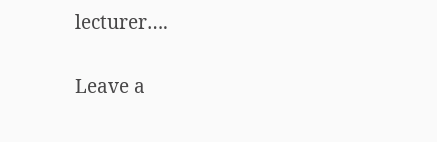lecturer….

Leave a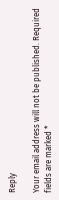Reply

Your email address will not be published. Required fields are marked *